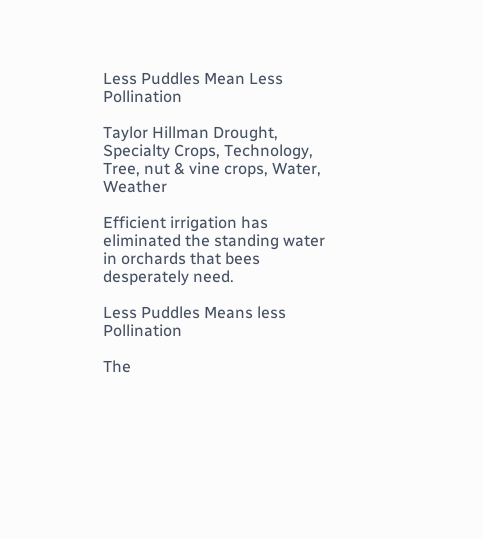Less Puddles Mean Less Pollination

Taylor Hillman Drought, Specialty Crops, Technology, Tree, nut & vine crops, Water, Weather

Efficient irrigation has eliminated the standing water in orchards that bees desperately need.

Less Puddles Means less Pollination

The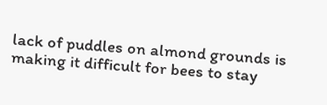lack of puddles on almond grounds is making it difficult for bees to stay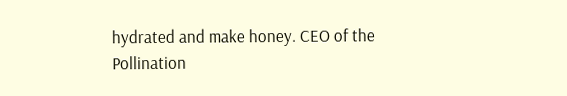hydrated and make honey. CEO of the Pollination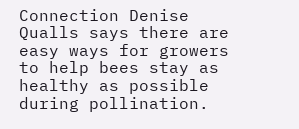Connection Denise Qualls says there are easy ways for growers to help bees stay as healthy as possible during pollination.